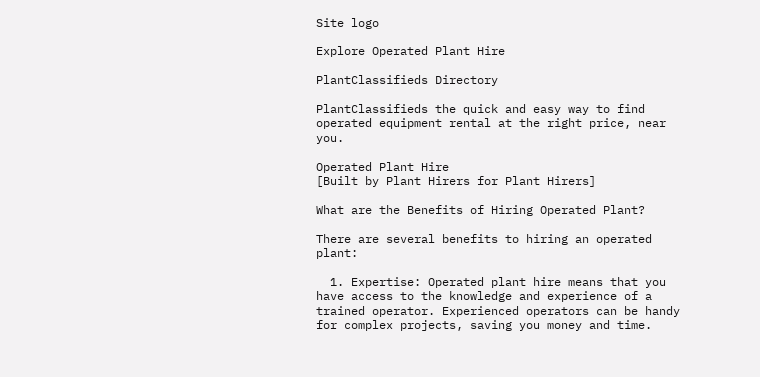Site logo

Explore Operated Plant Hire

PlantClassifieds Directory

PlantClassifieds the quick and easy way to find operated equipment rental at the right price, near you.

Operated Plant Hire
[Built by Plant Hirers for Plant Hirers]

What are the Benefits of Hiring Operated Plant?

There are several benefits to hiring an operated plant:

  1. Expertise: Operated plant hire means that you have access to the knowledge and experience of a trained operator. Experienced operators can be handy for complex projects, saving you money and time.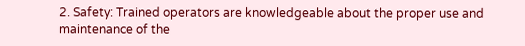2. Safety: Trained operators are knowledgeable about the proper use and maintenance of the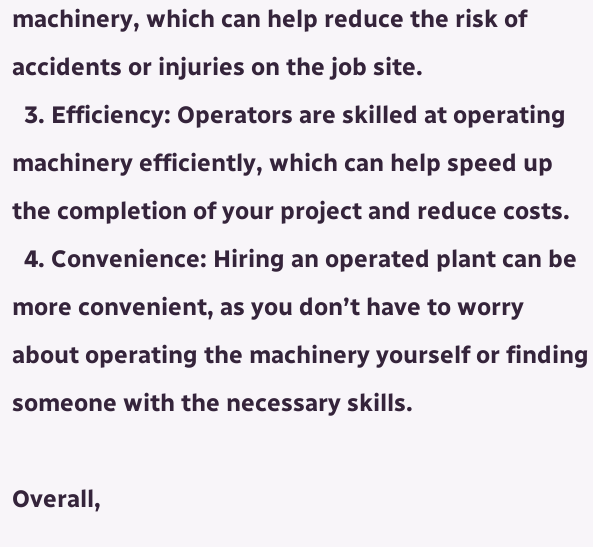machinery, which can help reduce the risk of accidents or injuries on the job site.
  3. Efficiency: Operators are skilled at operating machinery efficiently, which can help speed up the completion of your project and reduce costs.
  4. Convenience: Hiring an operated plant can be more convenient, as you don’t have to worry about operating the machinery yourself or finding someone with the necessary skills.

Overall,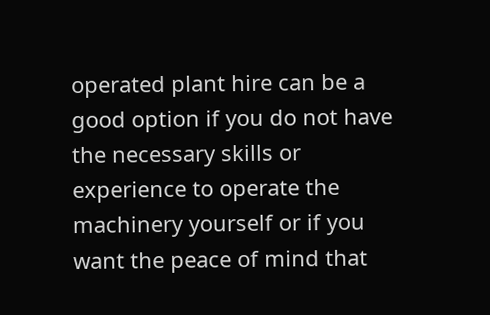operated plant hire can be a good option if you do not have the necessary skills or experience to operate the machinery yourself or if you want the peace of mind that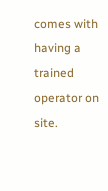comes with having a trained operator on site.